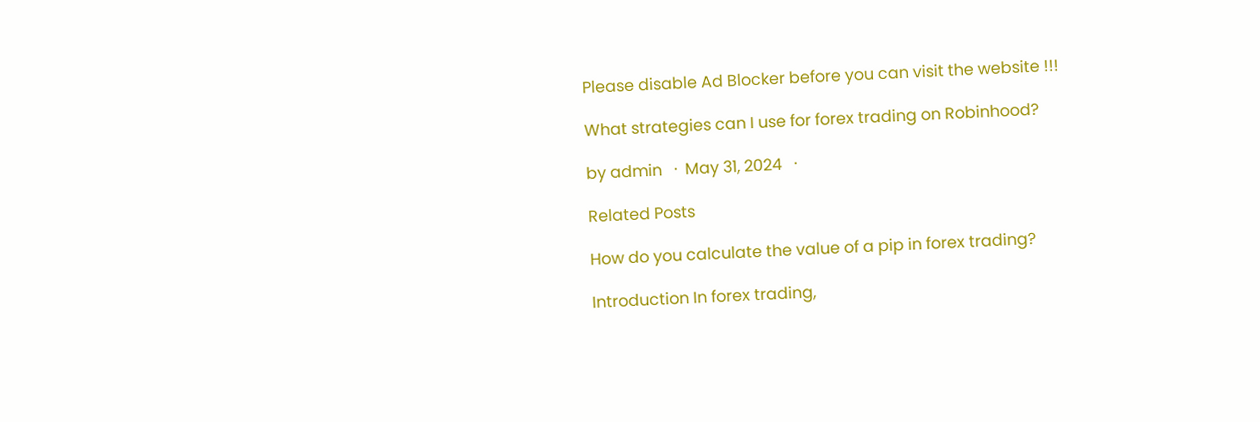Please disable Ad Blocker before you can visit the website !!!

What strategies can I use for forex trading on Robinhood?

by admin   ·  May 31, 2024   ·

Related Posts

How do you calculate the value of a pip in forex trading?

Introduction In forex trading,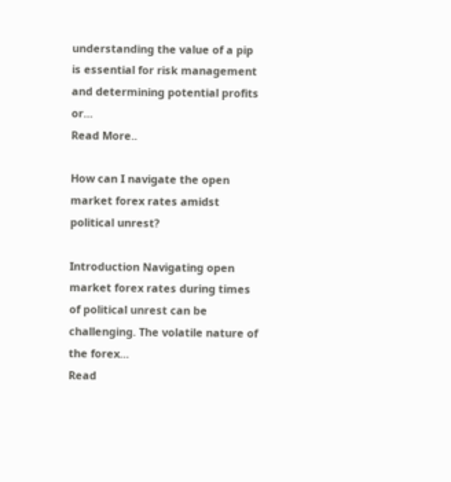understanding the value of a pip is essential for risk management and determining potential profits or…
Read More..

How can I navigate the open market forex rates amidst political unrest?

Introduction Navigating open market forex rates during times of political unrest can be challenging. The volatile nature of the forex…
Read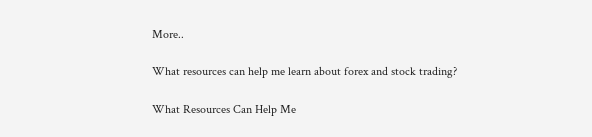More..

What resources can help me learn about forex and stock trading?

What Resources Can Help Me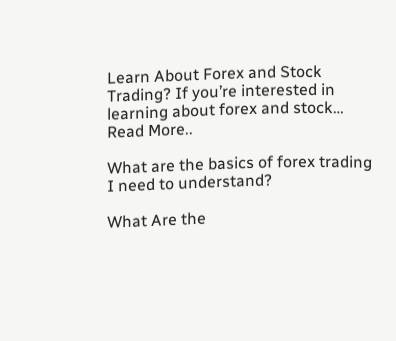Learn About Forex and Stock Trading? If you’re interested in learning about forex and stock…
Read More..

What are the basics of forex trading I need to understand?

What Are the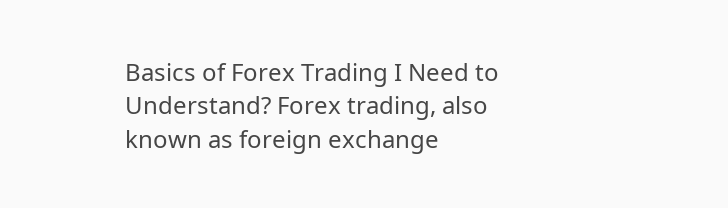Basics of Forex Trading I Need to Understand? Forex trading, also known as foreign exchange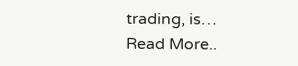trading, is…
Read More..